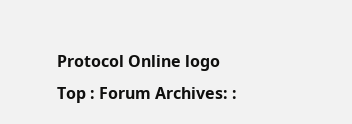Protocol Online logo
Top : Forum Archives: :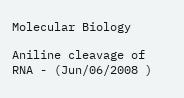Molecular Biology

Aniline cleavage of RNA - (Jun/06/2008 )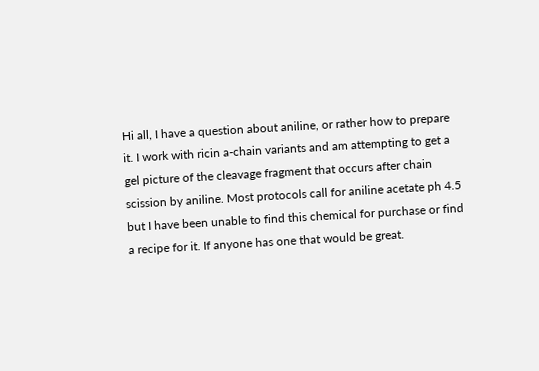Hi all, I have a question about aniline, or rather how to prepare it. I work with ricin a-chain variants and am attempting to get a gel picture of the cleavage fragment that occurs after chain scission by aniline. Most protocols call for aniline acetate ph 4.5 but I have been unable to find this chemical for purchase or find a recipe for it. If anyone has one that would be great.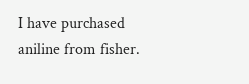I have purchased aniline from fisher.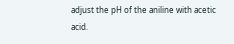adjust the pH of the aniline with acetic acid.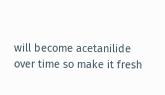will become acetanilide over time so make it fresh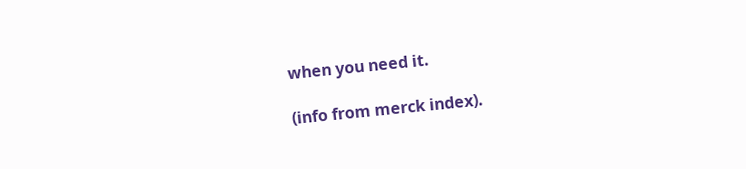when you need it.

(info from merck index).